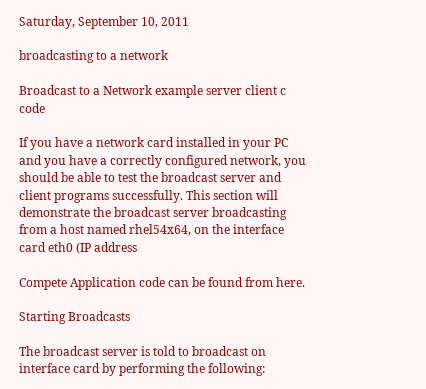Saturday, September 10, 2011

broadcasting to a network

Broadcast to a Network example server client c code

If you have a network card installed in your PC and you have a correctly configured network, you should be able to test the broadcast server and client programs successfully. This section will demonstrate the broadcast server broadcasting from a host named rhel54x64, on the interface card eth0 (IP address

Compete Application code can be found from here.

Starting Broadcasts

The broadcast server is told to broadcast on interface card by performing the following: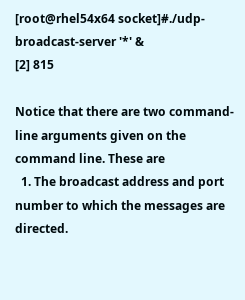[root@rhel54x64 socket]#./udp-broadcast-server '*' &
[2] 815

Notice that there are two command-line arguments given on the command line. These are
  1. The broadcast address and port number to which the messages are directed.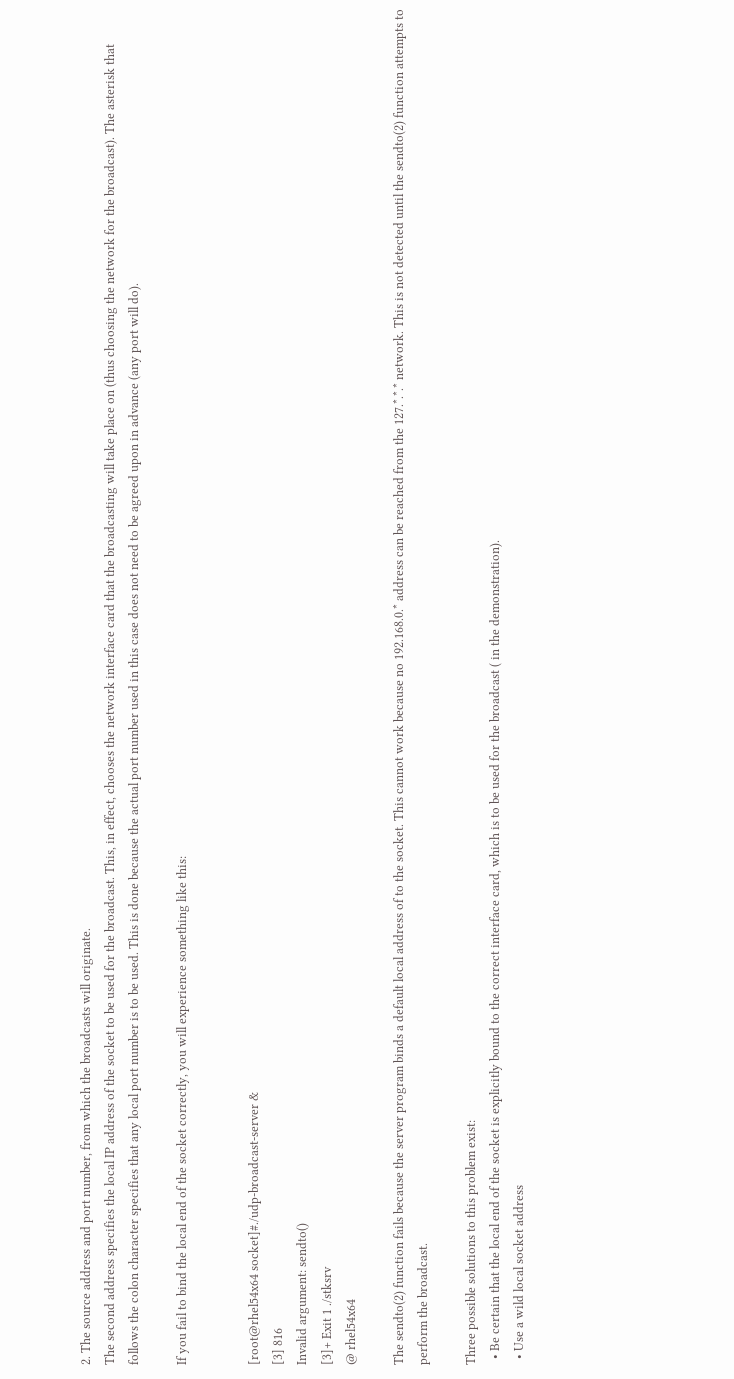2. The source address and port number, from which the broadcasts will originate.
The second address specifies the local IP address of the socket to be used for the broadcast. This, in effect, chooses the network interface card that the broadcasting will take place on (thus choosing the network for the broadcast). The asterisk that follows the colon character specifies that any local port number is to be used. This is done because the actual port number used in this case does not need to be agreed upon in advance (any port will do).

If you fail to bind the local end of the socket correctly, you will experience something like this:


[root@rhel54x64 socket]#./udp-broadcast-server &
[3] 816
Invalid argument: sendto()
[3]+ Exit 1 ./stksrv
@ rhel54x64

The sendto(2) function fails because the server program binds a default local address of to the socket. This cannot work because no 192.168.0.* address can be reached from the 127.*.*.* network. This is not detected until the sendto(2) function attempts to perform the broadcast.

Three possible solutions to this problem exist:
  • Be certain that the local end of the socket is explicitly bound to the correct interface card, which is to be used for the broadcast ( in the demonstration).
  • Use a wild local socket address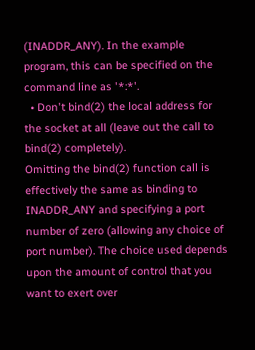(INADDR_ANY). In the example program, this can be specified on the command line as '*:*'.
  • Don't bind(2) the local address for the socket at all (leave out the call to bind(2) completely).
Omitting the bind(2) function call is effectively the same as binding to INADDR_ANY and specifying a port number of zero (allowing any choice of port number). The choice used depends upon the amount of control that you want to exert over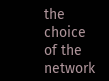the choice of the network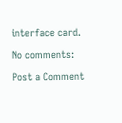interface card.

No comments:

Post a Comment